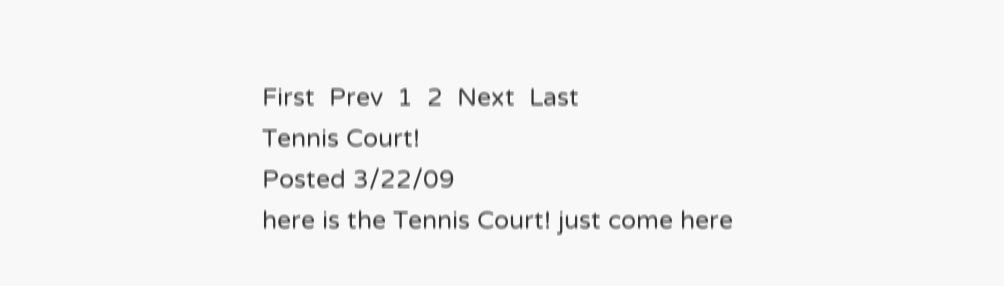First  Prev  1  2  Next  Last
Tennis Court!
Posted 3/22/09
here is the Tennis Court! just come here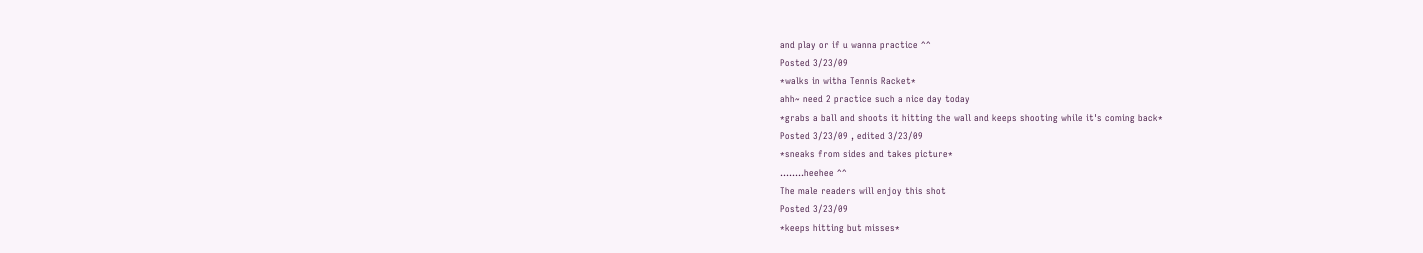and play or if u wanna practice ^^
Posted 3/23/09
*walks in witha Tennis Racket*
ahh~ need 2 practice such a nice day today
*grabs a ball and shoots it hitting the wall and keeps shooting while it's coming back*
Posted 3/23/09 , edited 3/23/09
*sneaks from sides and takes picture*
........heehee ^^
The male readers will enjoy this shot
Posted 3/23/09
*keeps hitting but misses*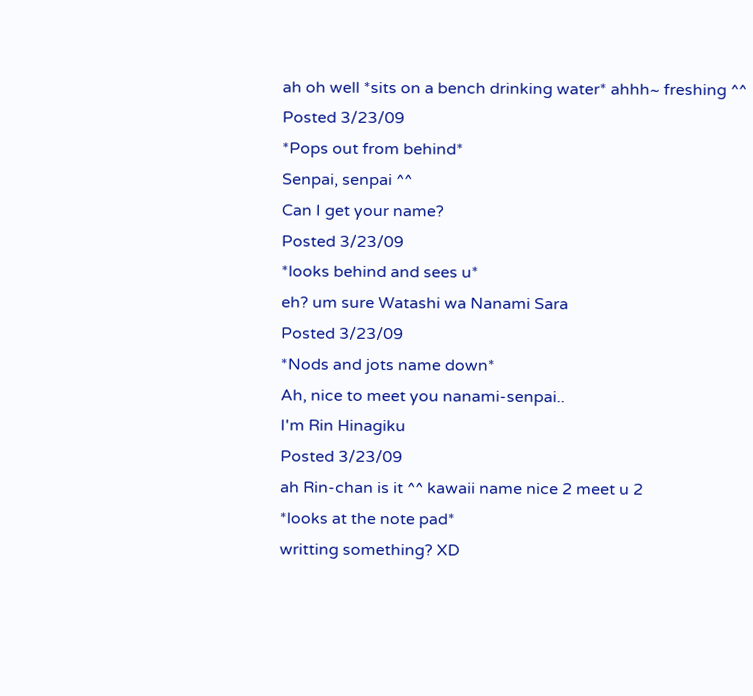ah oh well *sits on a bench drinking water* ahhh~ freshing ^^
Posted 3/23/09
*Pops out from behind*
Senpai, senpai ^^
Can I get your name?
Posted 3/23/09
*looks behind and sees u*
eh? um sure Watashi wa Nanami Sara
Posted 3/23/09
*Nods and jots name down*
Ah, nice to meet you nanami-senpai..
I'm Rin Hinagiku
Posted 3/23/09
ah Rin-chan is it ^^ kawaii name nice 2 meet u 2
*looks at the note pad*
writting something? XD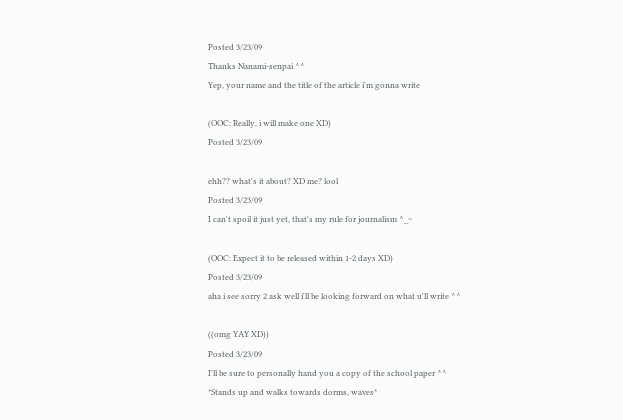Posted 3/23/09
Thanks Nanami-senpai ^^
Yep, your name and the title of the article i'm gonna write

(OOC: Really, i will make one XD)
Posted 3/23/09

ehh?? what's it about? XD me? lool
Posted 3/23/09
I can't spoil it just yet, that's my rule for journalism ^_~

(OOC: Expect it to be released within 1-2 days XD)
Posted 3/23/09
aha i see sorry 2 ask well i'll be looking forward on what u'll write ^^

((omg YAY XD))
Posted 3/23/09
I'll be sure to personally hand you a copy of the school paper ^^
*Stands up and walks towards dorms, waves*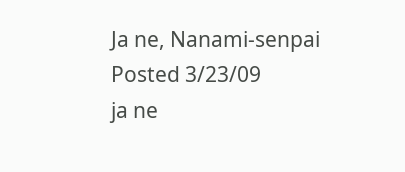Ja ne, Nanami-senpai
Posted 3/23/09
ja ne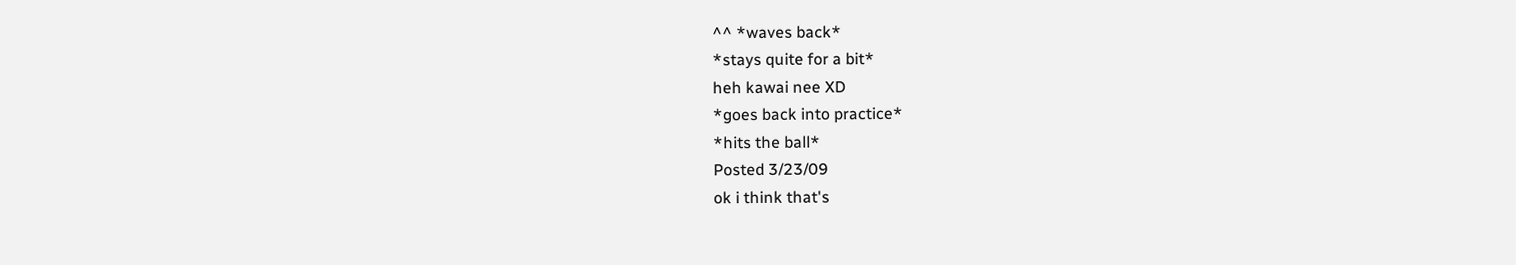^^ *waves back*
*stays quite for a bit*
heh kawai nee XD
*goes back into practice*
*hits the ball*
Posted 3/23/09
ok i think that's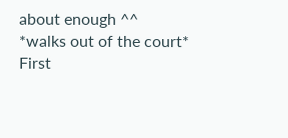about enough ^^
*walks out of the court*
First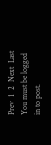Prev  1  2  Next  Last
You must be logged in to post.